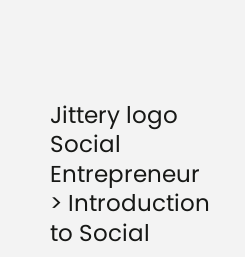Jittery logo
Social Entrepreneur
> Introduction to Social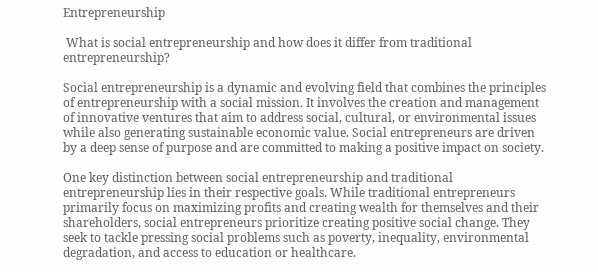Entrepreneurship

 What is social entrepreneurship and how does it differ from traditional entrepreneurship?

Social entrepreneurship is a dynamic and evolving field that combines the principles of entrepreneurship with a social mission. It involves the creation and management of innovative ventures that aim to address social, cultural, or environmental issues while also generating sustainable economic value. Social entrepreneurs are driven by a deep sense of purpose and are committed to making a positive impact on society.

One key distinction between social entrepreneurship and traditional entrepreneurship lies in their respective goals. While traditional entrepreneurs primarily focus on maximizing profits and creating wealth for themselves and their shareholders, social entrepreneurs prioritize creating positive social change. They seek to tackle pressing social problems such as poverty, inequality, environmental degradation, and access to education or healthcare.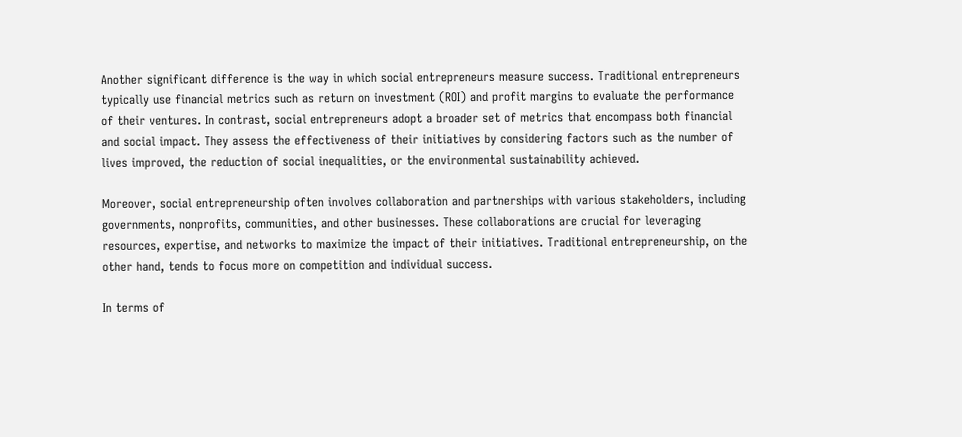Another significant difference is the way in which social entrepreneurs measure success. Traditional entrepreneurs typically use financial metrics such as return on investment (ROI) and profit margins to evaluate the performance of their ventures. In contrast, social entrepreneurs adopt a broader set of metrics that encompass both financial and social impact. They assess the effectiveness of their initiatives by considering factors such as the number of lives improved, the reduction of social inequalities, or the environmental sustainability achieved.

Moreover, social entrepreneurship often involves collaboration and partnerships with various stakeholders, including governments, nonprofits, communities, and other businesses. These collaborations are crucial for leveraging resources, expertise, and networks to maximize the impact of their initiatives. Traditional entrepreneurship, on the other hand, tends to focus more on competition and individual success.

In terms of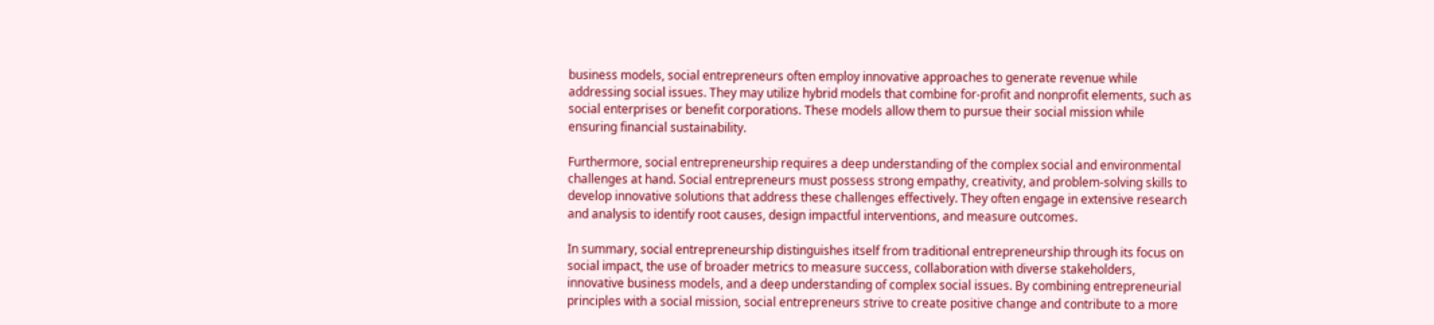business models, social entrepreneurs often employ innovative approaches to generate revenue while addressing social issues. They may utilize hybrid models that combine for-profit and nonprofit elements, such as social enterprises or benefit corporations. These models allow them to pursue their social mission while ensuring financial sustainability.

Furthermore, social entrepreneurship requires a deep understanding of the complex social and environmental challenges at hand. Social entrepreneurs must possess strong empathy, creativity, and problem-solving skills to develop innovative solutions that address these challenges effectively. They often engage in extensive research and analysis to identify root causes, design impactful interventions, and measure outcomes.

In summary, social entrepreneurship distinguishes itself from traditional entrepreneurship through its focus on social impact, the use of broader metrics to measure success, collaboration with diverse stakeholders, innovative business models, and a deep understanding of complex social issues. By combining entrepreneurial principles with a social mission, social entrepreneurs strive to create positive change and contribute to a more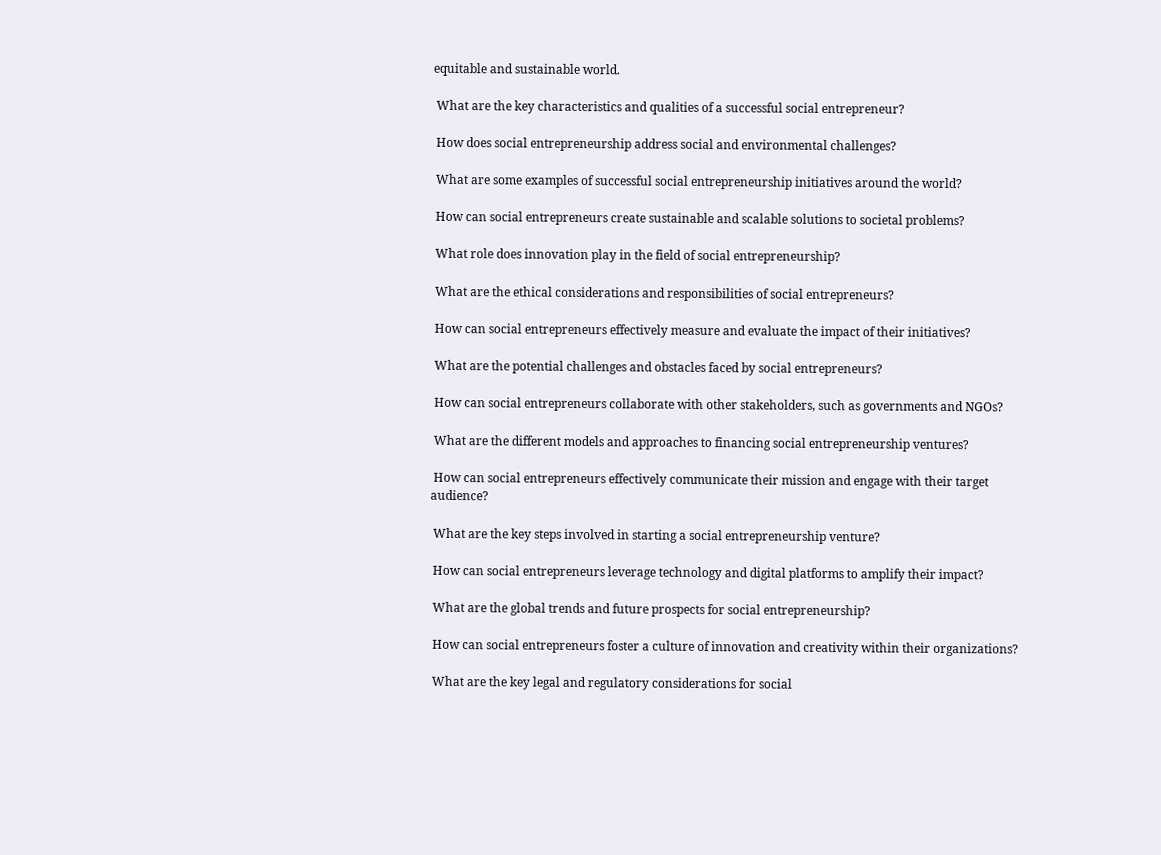equitable and sustainable world.

 What are the key characteristics and qualities of a successful social entrepreneur?

 How does social entrepreneurship address social and environmental challenges?

 What are some examples of successful social entrepreneurship initiatives around the world?

 How can social entrepreneurs create sustainable and scalable solutions to societal problems?

 What role does innovation play in the field of social entrepreneurship?

 What are the ethical considerations and responsibilities of social entrepreneurs?

 How can social entrepreneurs effectively measure and evaluate the impact of their initiatives?

 What are the potential challenges and obstacles faced by social entrepreneurs?

 How can social entrepreneurs collaborate with other stakeholders, such as governments and NGOs?

 What are the different models and approaches to financing social entrepreneurship ventures?

 How can social entrepreneurs effectively communicate their mission and engage with their target audience?

 What are the key steps involved in starting a social entrepreneurship venture?

 How can social entrepreneurs leverage technology and digital platforms to amplify their impact?

 What are the global trends and future prospects for social entrepreneurship?

 How can social entrepreneurs foster a culture of innovation and creativity within their organizations?

 What are the key legal and regulatory considerations for social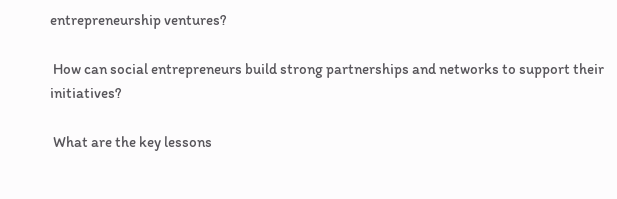entrepreneurship ventures?

 How can social entrepreneurs build strong partnerships and networks to support their initiatives?

 What are the key lessons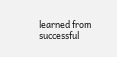learned from successful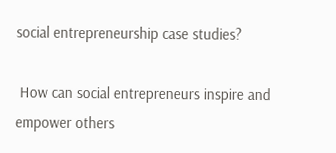social entrepreneurship case studies?

 How can social entrepreneurs inspire and empower others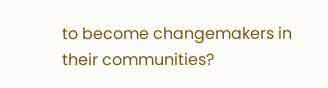to become changemakers in their communities?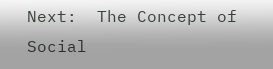Next:  The Concept of Social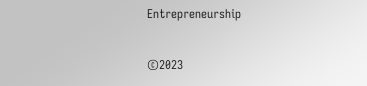Entrepreneurship

©2023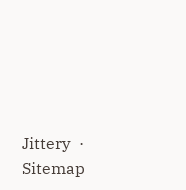Jittery  ·  Sitemap